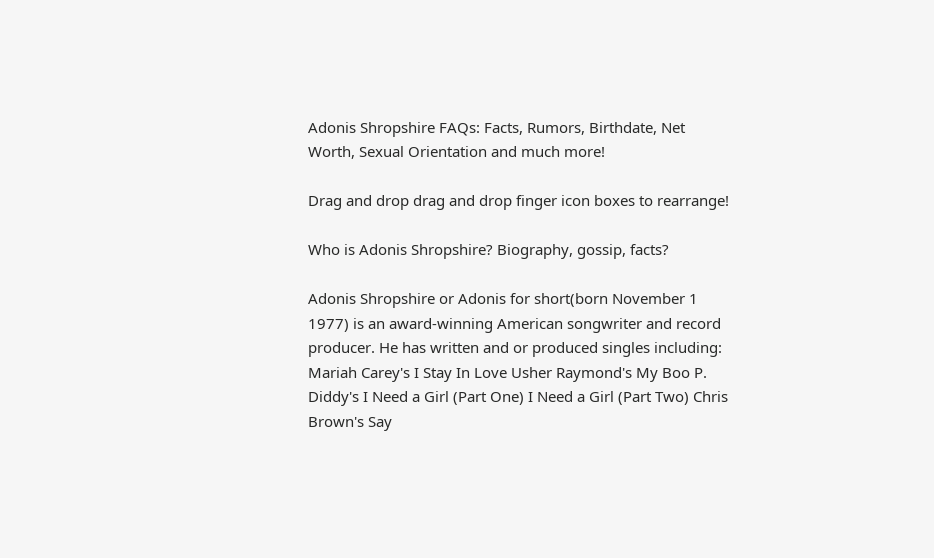Adonis Shropshire FAQs: Facts, Rumors, Birthdate, Net Worth, Sexual Orientation and much more!

Drag and drop drag and drop finger icon boxes to rearrange!

Who is Adonis Shropshire? Biography, gossip, facts?

Adonis Shropshire or Adonis for short(born November 1 1977) is an award-winning American songwriter and record producer. He has written and or produced singles including: Mariah Carey's I Stay In Love Usher Raymond's My Boo P. Diddy's I Need a Girl (Part One) I Need a Girl (Part Two) Chris Brown's Say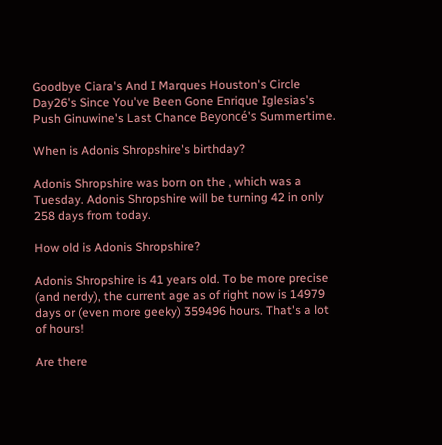Goodbye Ciara's And I Marques Houston's Circle Day26's Since You've Been Gone Enrique Iglesias's Push Ginuwine's Last Chance Beyoncé's Summertime.

When is Adonis Shropshire's birthday?

Adonis Shropshire was born on the , which was a Tuesday. Adonis Shropshire will be turning 42 in only 258 days from today.

How old is Adonis Shropshire?

Adonis Shropshire is 41 years old. To be more precise (and nerdy), the current age as of right now is 14979 days or (even more geeky) 359496 hours. That's a lot of hours!

Are there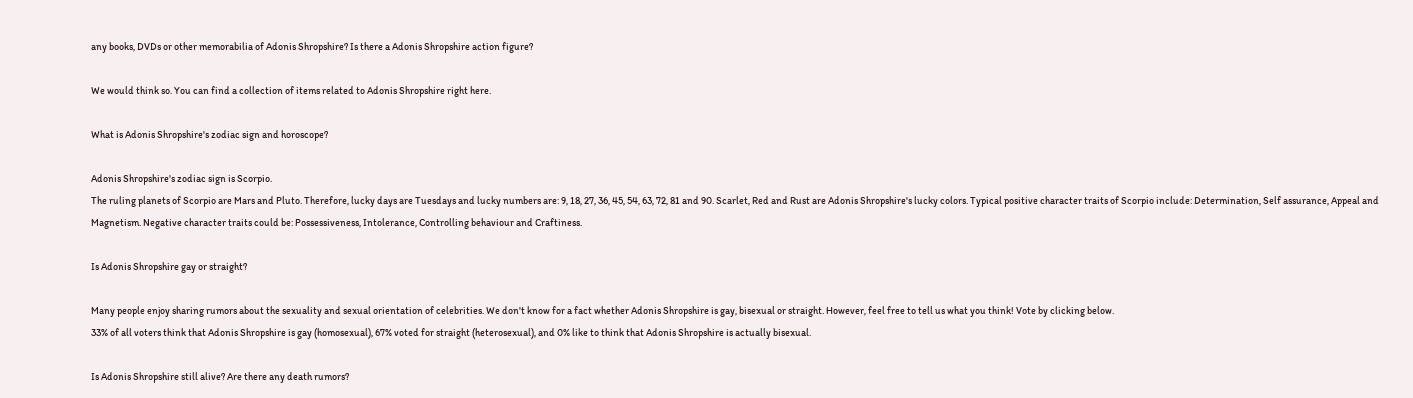any books, DVDs or other memorabilia of Adonis Shropshire? Is there a Adonis Shropshire action figure?

We would think so. You can find a collection of items related to Adonis Shropshire right here.

What is Adonis Shropshire's zodiac sign and horoscope?

Adonis Shropshire's zodiac sign is Scorpio.
The ruling planets of Scorpio are Mars and Pluto. Therefore, lucky days are Tuesdays and lucky numbers are: 9, 18, 27, 36, 45, 54, 63, 72, 81 and 90. Scarlet, Red and Rust are Adonis Shropshire's lucky colors. Typical positive character traits of Scorpio include: Determination, Self assurance, Appeal and Magnetism. Negative character traits could be: Possessiveness, Intolerance, Controlling behaviour and Craftiness.

Is Adonis Shropshire gay or straight?

Many people enjoy sharing rumors about the sexuality and sexual orientation of celebrities. We don't know for a fact whether Adonis Shropshire is gay, bisexual or straight. However, feel free to tell us what you think! Vote by clicking below.
33% of all voters think that Adonis Shropshire is gay (homosexual), 67% voted for straight (heterosexual), and 0% like to think that Adonis Shropshire is actually bisexual.

Is Adonis Shropshire still alive? Are there any death rumors?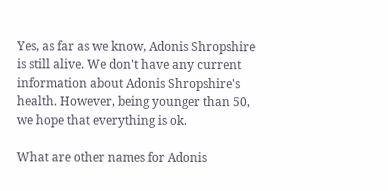Yes, as far as we know, Adonis Shropshire is still alive. We don't have any current information about Adonis Shropshire's health. However, being younger than 50, we hope that everything is ok.

What are other names for Adonis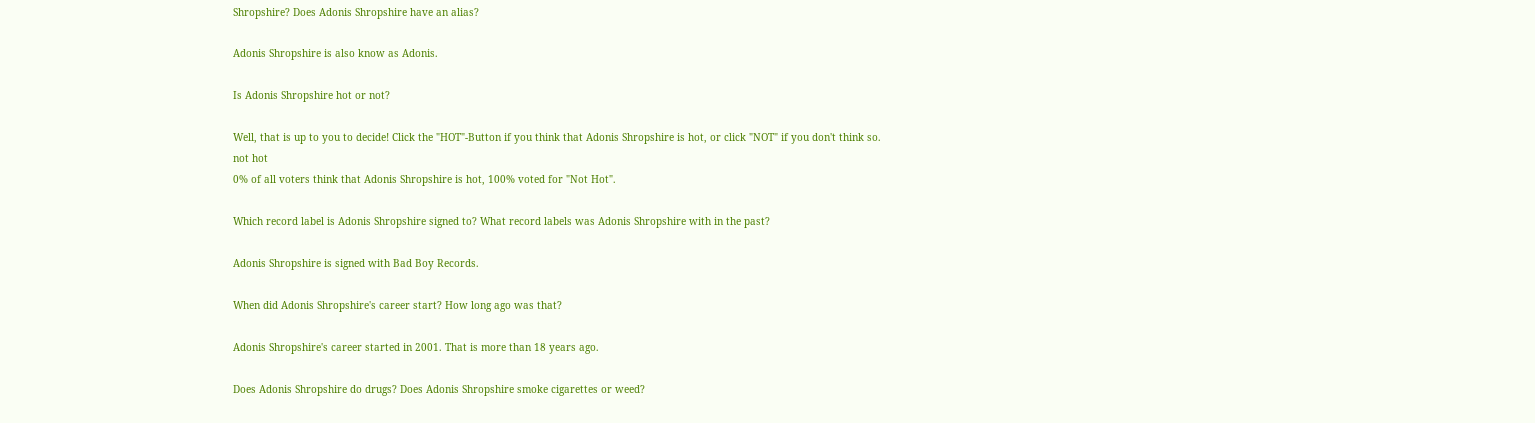Shropshire? Does Adonis Shropshire have an alias?

Adonis Shropshire is also know as Adonis.

Is Adonis Shropshire hot or not?

Well, that is up to you to decide! Click the "HOT"-Button if you think that Adonis Shropshire is hot, or click "NOT" if you don't think so.
not hot
0% of all voters think that Adonis Shropshire is hot, 100% voted for "Not Hot".

Which record label is Adonis Shropshire signed to? What record labels was Adonis Shropshire with in the past?

Adonis Shropshire is signed with Bad Boy Records.

When did Adonis Shropshire's career start? How long ago was that?

Adonis Shropshire's career started in 2001. That is more than 18 years ago.

Does Adonis Shropshire do drugs? Does Adonis Shropshire smoke cigarettes or weed?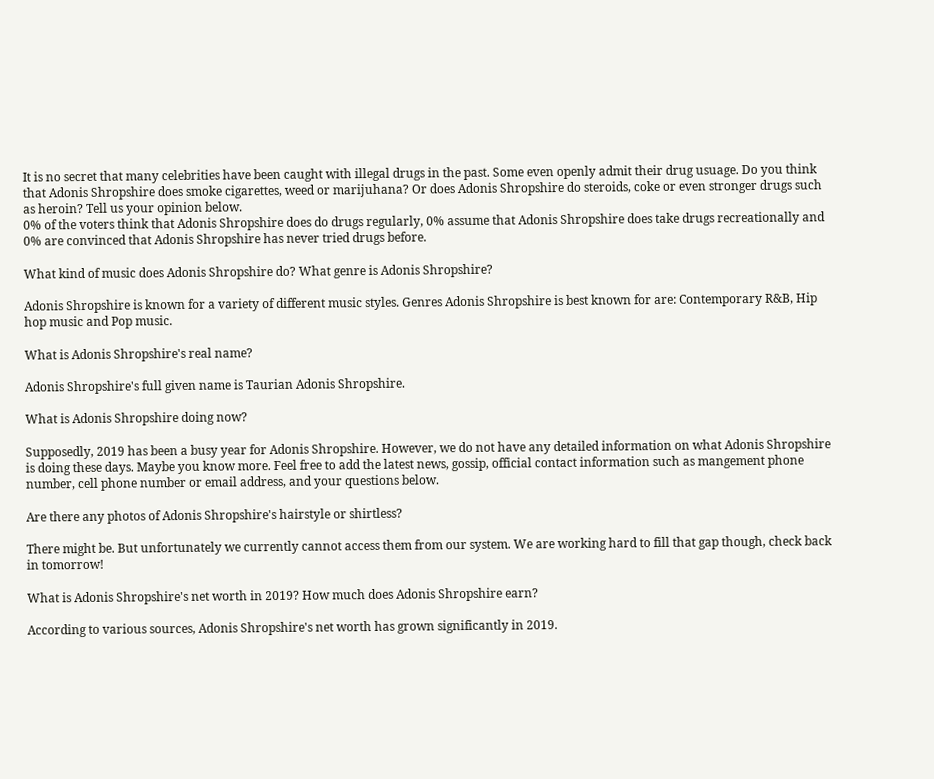It is no secret that many celebrities have been caught with illegal drugs in the past. Some even openly admit their drug usuage. Do you think that Adonis Shropshire does smoke cigarettes, weed or marijuhana? Or does Adonis Shropshire do steroids, coke or even stronger drugs such as heroin? Tell us your opinion below.
0% of the voters think that Adonis Shropshire does do drugs regularly, 0% assume that Adonis Shropshire does take drugs recreationally and 0% are convinced that Adonis Shropshire has never tried drugs before.

What kind of music does Adonis Shropshire do? What genre is Adonis Shropshire?

Adonis Shropshire is known for a variety of different music styles. Genres Adonis Shropshire is best known for are: Contemporary R&B, Hip hop music and Pop music.

What is Adonis Shropshire's real name?

Adonis Shropshire's full given name is Taurian Adonis Shropshire.

What is Adonis Shropshire doing now?

Supposedly, 2019 has been a busy year for Adonis Shropshire. However, we do not have any detailed information on what Adonis Shropshire is doing these days. Maybe you know more. Feel free to add the latest news, gossip, official contact information such as mangement phone number, cell phone number or email address, and your questions below.

Are there any photos of Adonis Shropshire's hairstyle or shirtless?

There might be. But unfortunately we currently cannot access them from our system. We are working hard to fill that gap though, check back in tomorrow!

What is Adonis Shropshire's net worth in 2019? How much does Adonis Shropshire earn?

According to various sources, Adonis Shropshire's net worth has grown significantly in 2019.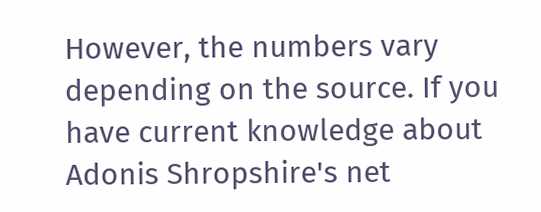However, the numbers vary depending on the source. If you have current knowledge about Adonis Shropshire's net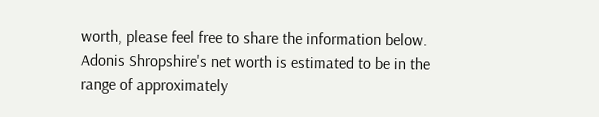worth, please feel free to share the information below.
Adonis Shropshire's net worth is estimated to be in the range of approximately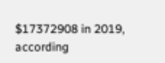$17372908 in 2019, according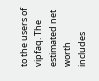to the users of vipfaq. The estimated net worth includes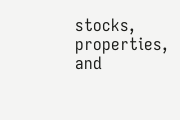stocks, properties, and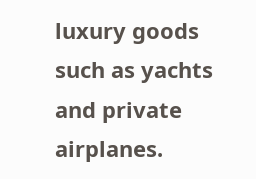luxury goods such as yachts and private airplanes.